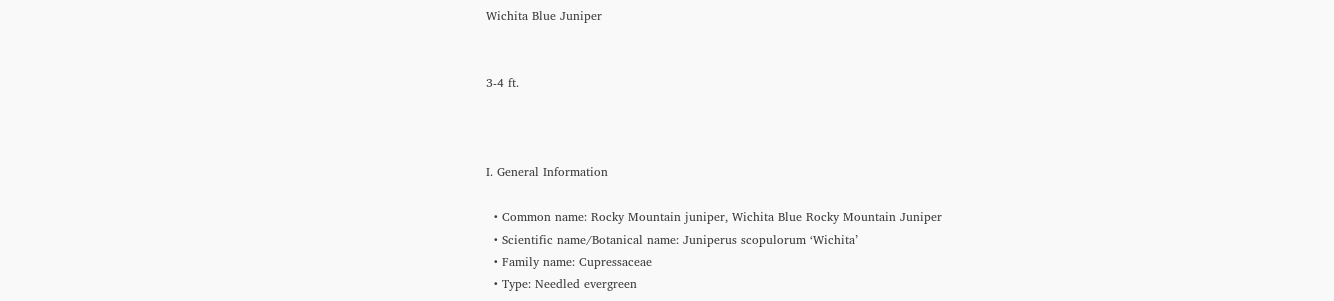Wichita Blue Juniper


3-4 ft.



I. General Information

  • Common name: Rocky Mountain juniper, Wichita Blue Rocky Mountain Juniper
  • Scientific name/Botanical name: Juniperus scopulorum ‘Wichita’
  • Family name: Cupressaceae
  • Type: Needled evergreen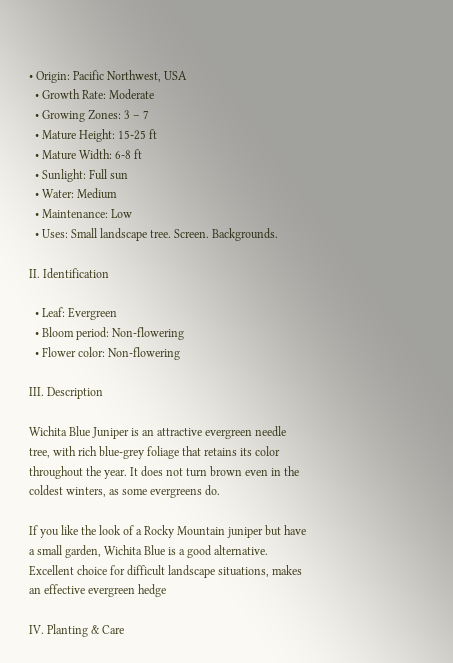• Origin: Pacific Northwest, USA
  • Growth Rate: Moderate
  • Growing Zones: 3 – 7
  • Mature Height: 15-25 ft
  • Mature Width: 6-8 ft
  • Sunlight: Full sun
  • Water: Medium
  • Maintenance: Low
  • Uses: Small landscape tree. Screen. Backgrounds.

II. Identification

  • Leaf: Evergreen
  • Bloom period: Non-flowering
  • Flower color: Non-flowering

III. Description

Wichita Blue Juniper is an attractive evergreen needle tree, with rich blue-grey foliage that retains its color throughout the year. It does not turn brown even in the coldest winters, as some evergreens do.

If you like the look of a Rocky Mountain juniper but have a small garden, Wichita Blue is a good alternative. Excellent choice for difficult landscape situations, makes an effective evergreen hedge

IV. Planting & Care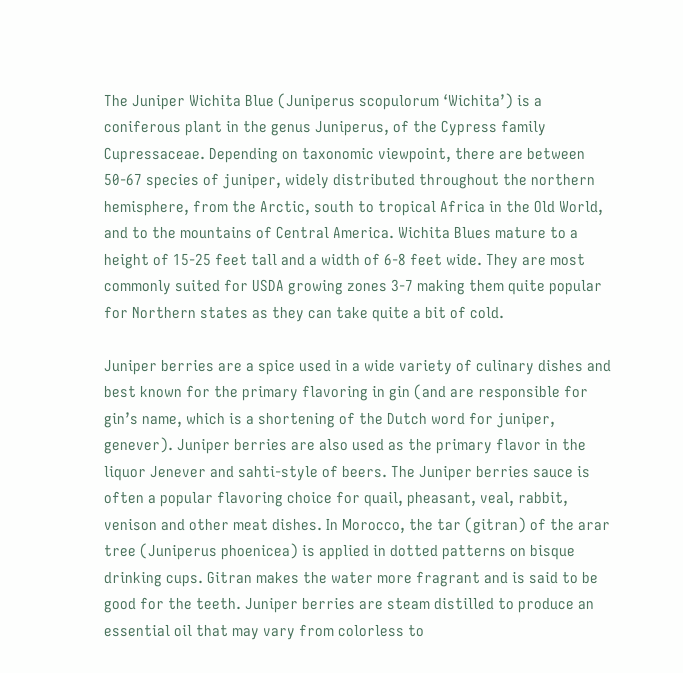The Juniper Wichita Blue (Juniperus scopulorum ‘Wichita’) is a coniferous plant in the genus Juniperus, of the Cypress family Cupressaceae. Depending on taxonomic viewpoint, there are between 50-67 species of juniper, widely distributed throughout the northern hemisphere, from the Arctic, south to tropical Africa in the Old World, and to the mountains of Central America. Wichita Blues mature to a height of 15-25 feet tall and a width of 6-8 feet wide. They are most commonly suited for USDA growing zones 3-7 making them quite popular for Northern states as they can take quite a bit of cold.

Juniper berries are a spice used in a wide variety of culinary dishes and best known for the primary flavoring in gin (and are responsible for gin’s name, which is a shortening of the Dutch word for juniper, genever). Juniper berries are also used as the primary flavor in the liquor Jenever and sahti-style of beers. The Juniper berries sauce is often a popular flavoring choice for quail, pheasant, veal, rabbit, venison and other meat dishes. In Morocco, the tar (gitran) of the arar tree (Juniperus phoenicea) is applied in dotted patterns on bisque drinking cups. Gitran makes the water more fragrant and is said to be good for the teeth. Juniper berries are steam distilled to produce an essential oil that may vary from colorless to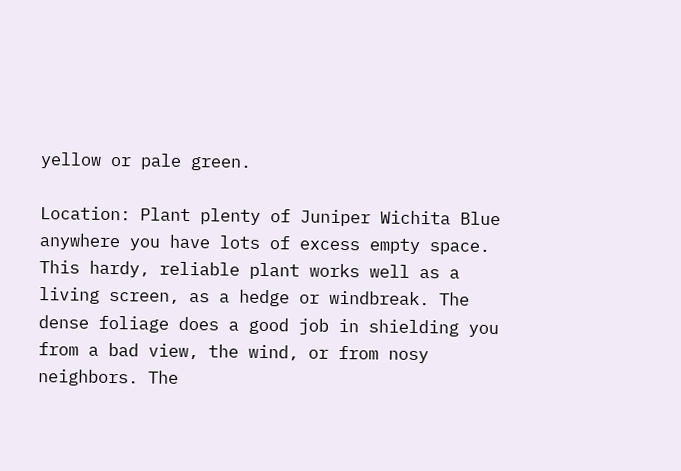yellow or pale green.

Location: Plant plenty of Juniper Wichita Blue anywhere you have lots of excess empty space. This hardy, reliable plant works well as a living screen, as a hedge or windbreak. The dense foliage does a good job in shielding you from a bad view, the wind, or from nosy neighbors. The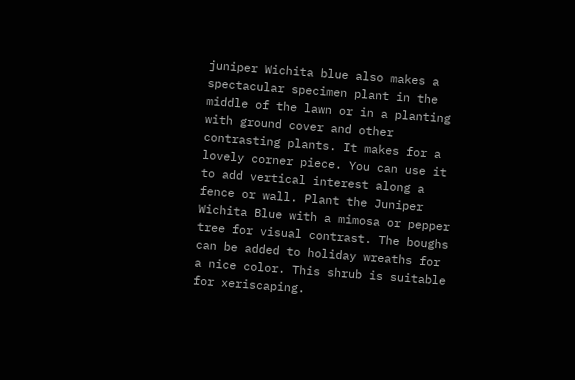juniper Wichita blue also makes a spectacular specimen plant in the middle of the lawn or in a planting with ground cover and other contrasting plants. It makes for a lovely corner piece. You can use it to add vertical interest along a fence or wall. Plant the Juniper Wichita Blue with a mimosa or pepper tree for visual contrast. The boughs can be added to holiday wreaths for a nice color. This shrub is suitable for xeriscaping.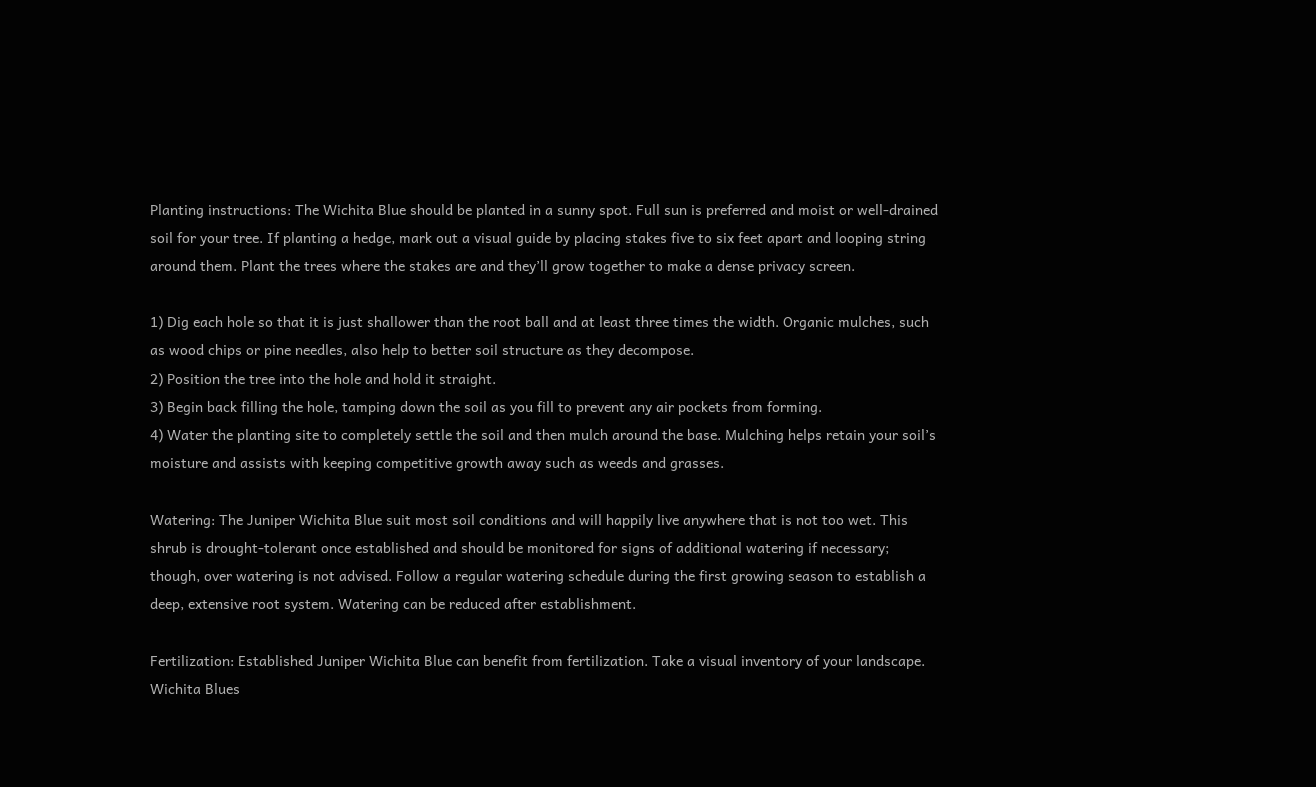Planting instructions: The Wichita Blue should be planted in a sunny spot. Full sun is preferred and moist or well-drained soil for your tree. If planting a hedge, mark out a visual guide by placing stakes five to six feet apart and looping string around them. Plant the trees where the stakes are and they’ll grow together to make a dense privacy screen.

1) Dig each hole so that it is just shallower than the root ball and at least three times the width. Organic mulches, such as wood chips or pine needles, also help to better soil structure as they decompose.
2) Position the tree into the hole and hold it straight.
3) Begin back filling the hole, tamping down the soil as you fill to prevent any air pockets from forming.
4) Water the planting site to completely settle the soil and then mulch around the base. Mulching helps retain your soil’s moisture and assists with keeping competitive growth away such as weeds and grasses.

Watering: The Juniper Wichita Blue suit most soil conditions and will happily live anywhere that is not too wet. This shrub is drought-tolerant once established and should be monitored for signs of additional watering if necessary; though, over watering is not advised. Follow a regular watering schedule during the first growing season to establish a deep, extensive root system. Watering can be reduced after establishment.

Fertilization: Established Juniper Wichita Blue can benefit from fertilization. Take a visual inventory of your landscape. Wichita Blues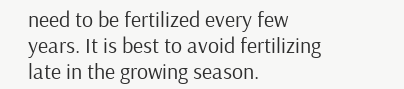need to be fertilized every few years. It is best to avoid fertilizing late in the growing season.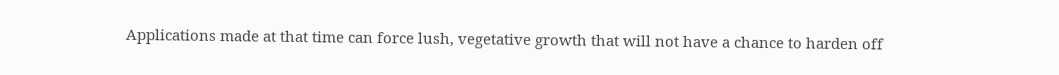Applications made at that time can force lush, vegetative growth that will not have a chance to harden off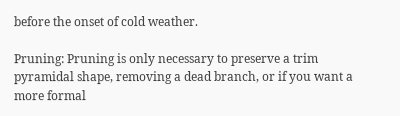before the onset of cold weather.

Pruning: Pruning is only necessary to preserve a trim pyramidal shape, removing a dead branch, or if you want a more formal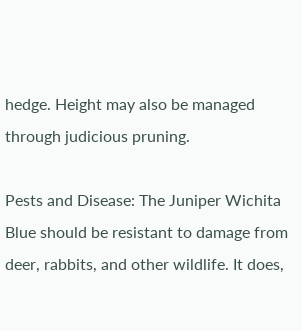hedge. Height may also be managed through judicious pruning.

Pests and Disease: The Juniper Wichita Blue should be resistant to damage from deer, rabbits, and other wildlife. It does,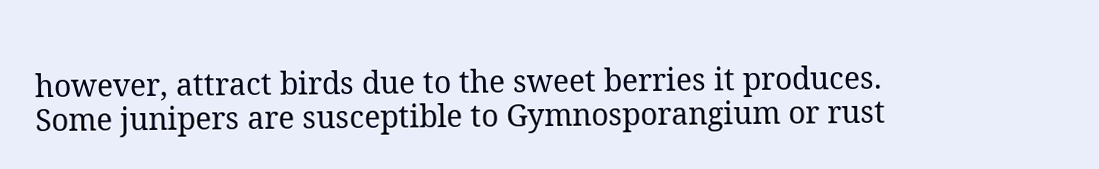however, attract birds due to the sweet berries it produces. Some junipers are susceptible to Gymnosporangium or rust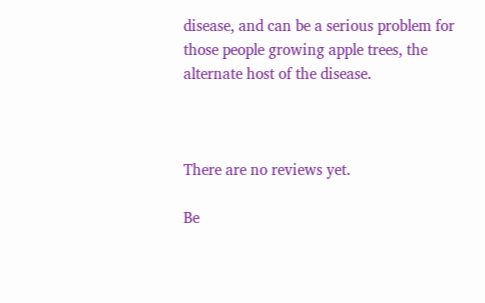disease, and can be a serious problem for those people growing apple trees, the alternate host of the disease.



There are no reviews yet.

Be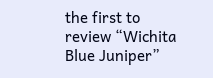the first to review “Wichita Blue Juniper”